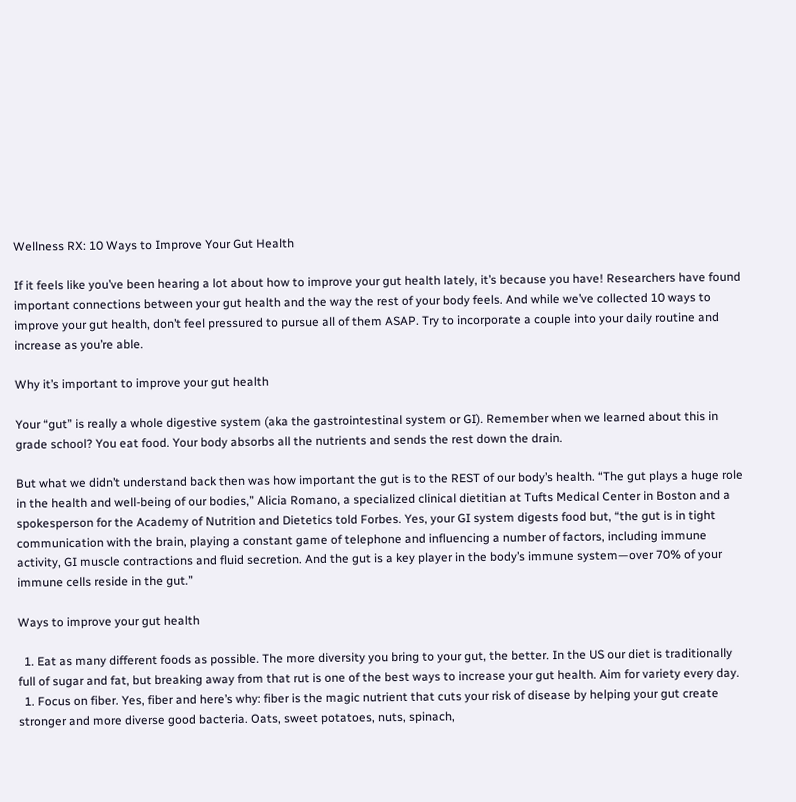Wellness RX: 10 Ways to Improve Your Gut Health

If it feels like you’ve been hearing a lot about how to improve your gut health lately, it’s because you have! Researchers have found important connections between your gut health and the way the rest of your body feels. And while we’ve collected 10 ways to improve your gut health, don’t feel pressured to pursue all of them ASAP. Try to incorporate a couple into your daily routine and increase as you’re able.

Why it’s important to improve your gut health

Your “gut” is really a whole digestive system (aka the gastrointestinal system or GI). Remember when we learned about this in grade school? You eat food. Your body absorbs all the nutrients and sends the rest down the drain.

But what we didn’t understand back then was how important the gut is to the REST of our body’s health. “The gut plays a huge role in the health and well-being of our bodies,” Alicia Romano, a specialized clinical dietitian at Tufts Medical Center in Boston and a spokesperson for the Academy of Nutrition and Dietetics told Forbes. Yes, your GI system digests food but, “the gut is in tight communication with the brain, playing a constant game of telephone and influencing a number of factors, including immune activity, GI muscle contractions and fluid secretion. And the gut is a key player in the body’s immune system—over 70% of your immune cells reside in the gut.”

Ways to improve your gut health

  1. Eat as many different foods as possible. The more diversity you bring to your gut, the better. In the US our diet is traditionally full of sugar and fat, but breaking away from that rut is one of the best ways to increase your gut health. Aim for variety every day.
  1. Focus on fiber. Yes, fiber and here’s why: fiber is the magic nutrient that cuts your risk of disease by helping your gut create stronger and more diverse good bacteria. Oats, sweet potatoes, nuts, spinach,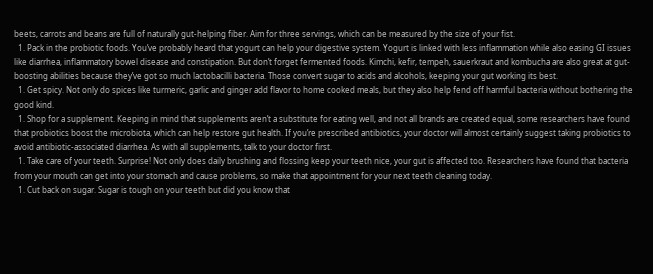beets, carrots and beans are full of naturally gut-helping fiber. Aim for three servings, which can be measured by the size of your fist.
  1. Pack in the probiotic foods. You’ve probably heard that yogurt can help your digestive system. Yogurt is linked with less inflammation while also easing GI issues like diarrhea, inflammatory bowel disease and constipation. But don’t forget fermented foods. Kimchi, kefir, tempeh, sauerkraut and kombucha are also great at gut-boosting abilities because they’ve got so much lactobacilli bacteria. Those convert sugar to acids and alcohols, keeping your gut working its best.
  1. Get spicy. Not only do spices like turmeric, garlic and ginger add flavor to home cooked meals, but they also help fend off harmful bacteria without bothering the good kind.
  1. Shop for a supplement. Keeping in mind that supplements aren’t a substitute for eating well, and not all brands are created equal, some researchers have found that probiotics boost the microbiota, which can help restore gut health. If you’re prescribed antibiotics, your doctor will almost certainly suggest taking probiotics to avoid antibiotic-associated diarrhea. As with all supplements, talk to your doctor first.
  1. Take care of your teeth. Surprise! Not only does daily brushing and flossing keep your teeth nice, your gut is affected too. Researchers have found that bacteria from your mouth can get into your stomach and cause problems, so make that appointment for your next teeth cleaning today.
  1. Cut back on sugar. Sugar is tough on your teeth but did you know that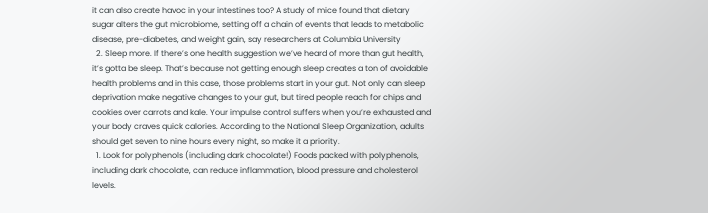it can also create havoc in your intestines too? A study of mice found that dietary sugar alters the gut microbiome, setting off a chain of events that leads to metabolic disease, pre-diabetes, and weight gain, say researchers at Columbia University
  2. Sleep more. If there’s one health suggestion we’ve heard of more than gut health, it’s gotta be sleep. That’s because not getting enough sleep creates a ton of avoidable health problems and in this case, those problems start in your gut. Not only can sleep deprivation make negative changes to your gut, but tired people reach for chips and cookies over carrots and kale. Your impulse control suffers when you’re exhausted and your body craves quick calories. According to the National Sleep Organization, adults should get seven to nine hours every night, so make it a priority.
  1. Look for polyphenols (including dark chocolate!) Foods packed with polyphenols, including dark chocolate, can reduce inflammation, blood pressure and cholesterol levels.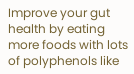Improve your gut health by eating  more foods with lots of polyphenols like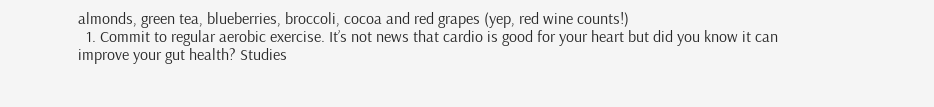almonds, green tea, blueberries, broccoli, cocoa and red grapes (yep, red wine counts!)
  1. Commit to regular aerobic exercise. It’s not news that cardio is good for your heart but did you know it can improve your gut health? Studies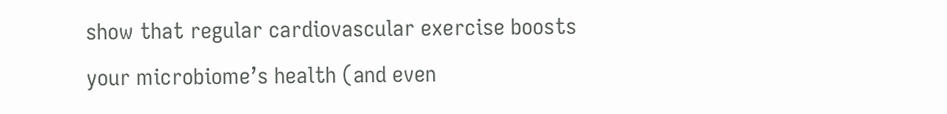show that regular cardiovascular exercise boosts your microbiome’s health (and even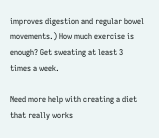improves digestion and regular bowel movements.) How much exercise is enough? Get sweating at least 3 times a week.

Need more help with creating a diet that really works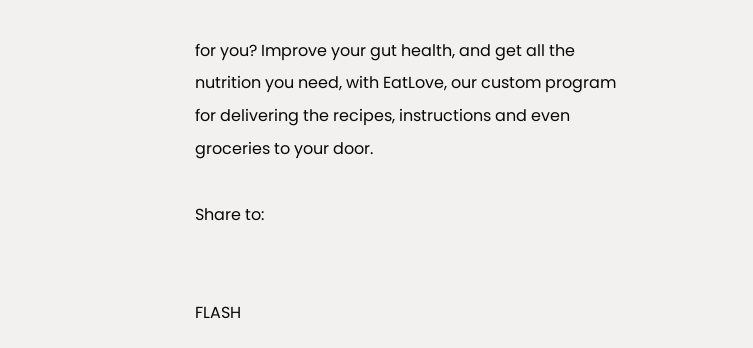for you? Improve your gut health, and get all the nutrition you need, with EatLove, our custom program for delivering the recipes, instructions and even groceries to your door.

Share to:


FLASH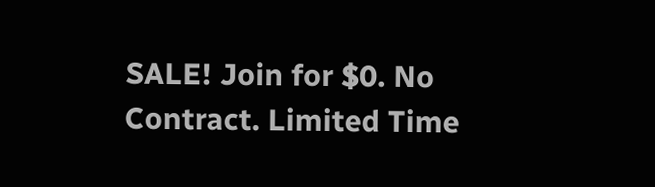SALE! Join for $0. No Contract. Limited Time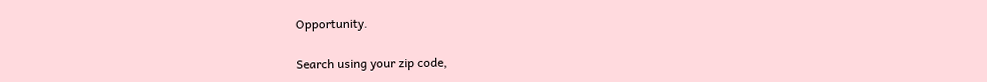Opportunity.

Search using your zip code,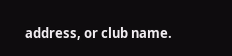address, or club name.